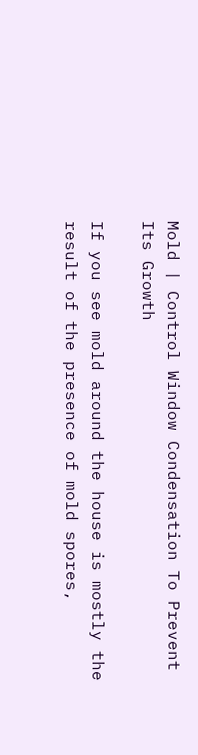Mold | Control Window Condensation To Prevent Its Growth

If you see mold around the house is mostly the result of the presence of mold spores,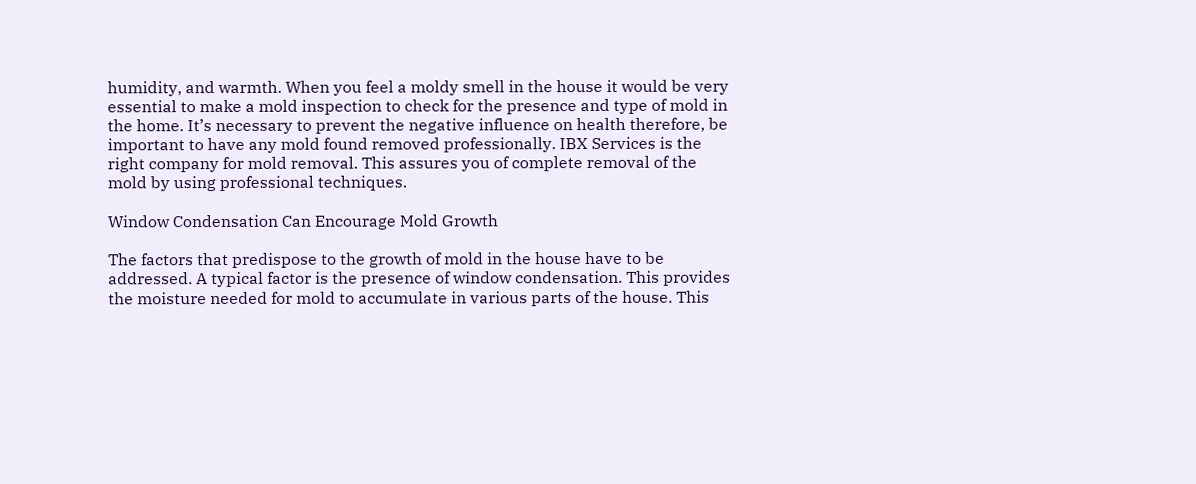humidity, and warmth. When you feel a moldy smell in the house it would be very essential to make a mold inspection to check for the presence and type of mold in the home. It’s necessary to prevent the negative influence on health therefore, be important to have any mold found removed professionally. IBX Services is the right company for mold removal. This assures you of complete removal of the mold by using professional techniques.

Window Condensation Can Encourage Mold Growth

The factors that predispose to the growth of mold in the house have to be addressed. A typical factor is the presence of window condensation. This provides the moisture needed for mold to accumulate in various parts of the house. This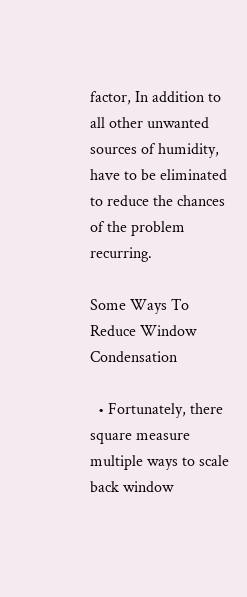factor, In addition to all other unwanted sources of humidity, have to be eliminated to reduce the chances of the problem recurring.

Some Ways To Reduce Window Condensation

  • Fortunately, there square measure multiple ways to scale back window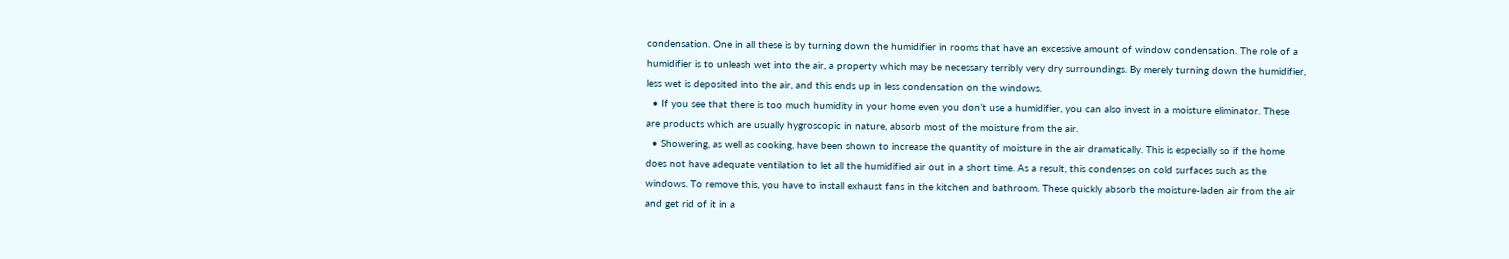condensation. One in all these is by turning down the humidifier in rooms that have an excessive amount of window condensation. The role of a humidifier is to unleash wet into the air, a property which may be necessary terribly very dry surroundings. By merely turning down the humidifier, less wet is deposited into the air, and this ends up in less condensation on the windows.
  • If you see that there is too much humidity in your home even you don’t use a humidifier, you can also invest in a moisture eliminator. These are products which are usually hygroscopic in nature, absorb most of the moisture from the air.
  • Showering, as well as cooking, have been shown to increase the quantity of moisture in the air dramatically. This is especially so if the home does not have adequate ventilation to let all the humidified air out in a short time. As a result, this condenses on cold surfaces such as the windows. To remove this, you have to install exhaust fans in the kitchen and bathroom. These quickly absorb the moisture-laden air from the air and get rid of it in a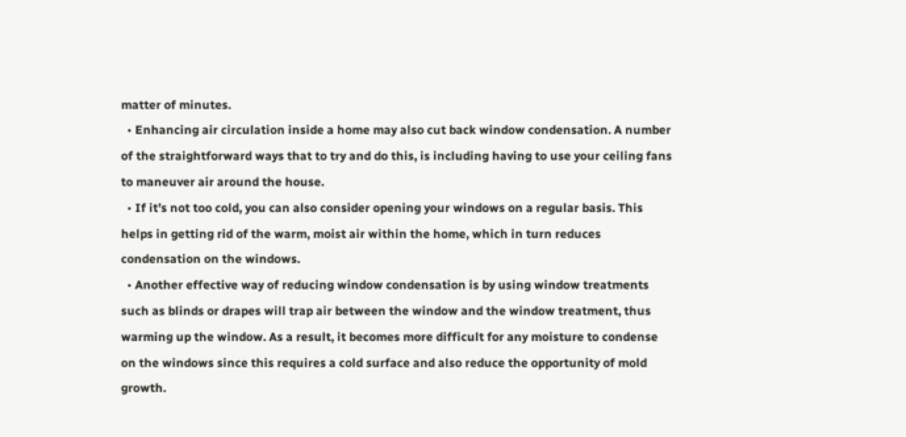matter of minutes.
  • Enhancing air circulation inside a home may also cut back window condensation. A number of the straightforward ways that to try and do this, is including having to use your ceiling fans to maneuver air around the house.
  • If it’s not too cold, you can also consider opening your windows on a regular basis. This helps in getting rid of the warm, moist air within the home, which in turn reduces condensation on the windows.
  • Another effective way of reducing window condensation is by using window treatments such as blinds or drapes will trap air between the window and the window treatment, thus warming up the window. As a result, it becomes more difficult for any moisture to condense on the windows since this requires a cold surface and also reduce the opportunity of mold growth.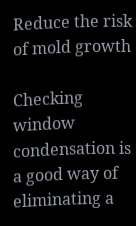Reduce the risk of mold growth

Checking window condensation is a good way of eliminating a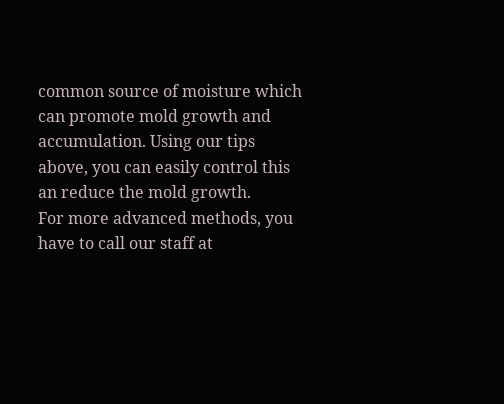common source of moisture which can promote mold growth and accumulation. Using our tips above, you can easily control this an reduce the mold growth.
For more advanced methods, you have to call our staff at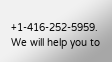+1-416-252-5959. We will help you to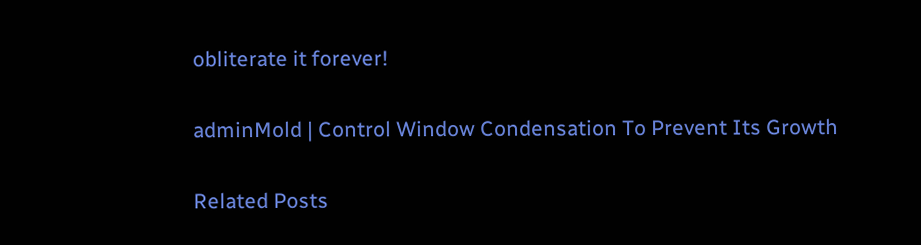obliterate it forever!

adminMold | Control Window Condensation To Prevent Its Growth

Related Posts